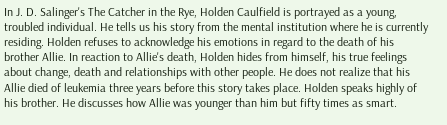In J. D. Salinger's The Catcher in the Rye, Holden Caulfield is portrayed as a young, troubled individual. He tells us his story from the mental institution where he is currently residing. Holden refuses to acknowledge his emotions in regard to the death of his brother Allie. In reaction to Allie's death, Holden hides from himself, his true feelings about change, death and relationships with other people. He does not realize that his
Allie died of leukemia three years before this story takes place. Holden speaks highly of his brother. He discusses how Allie was younger than him but fifty times as smart.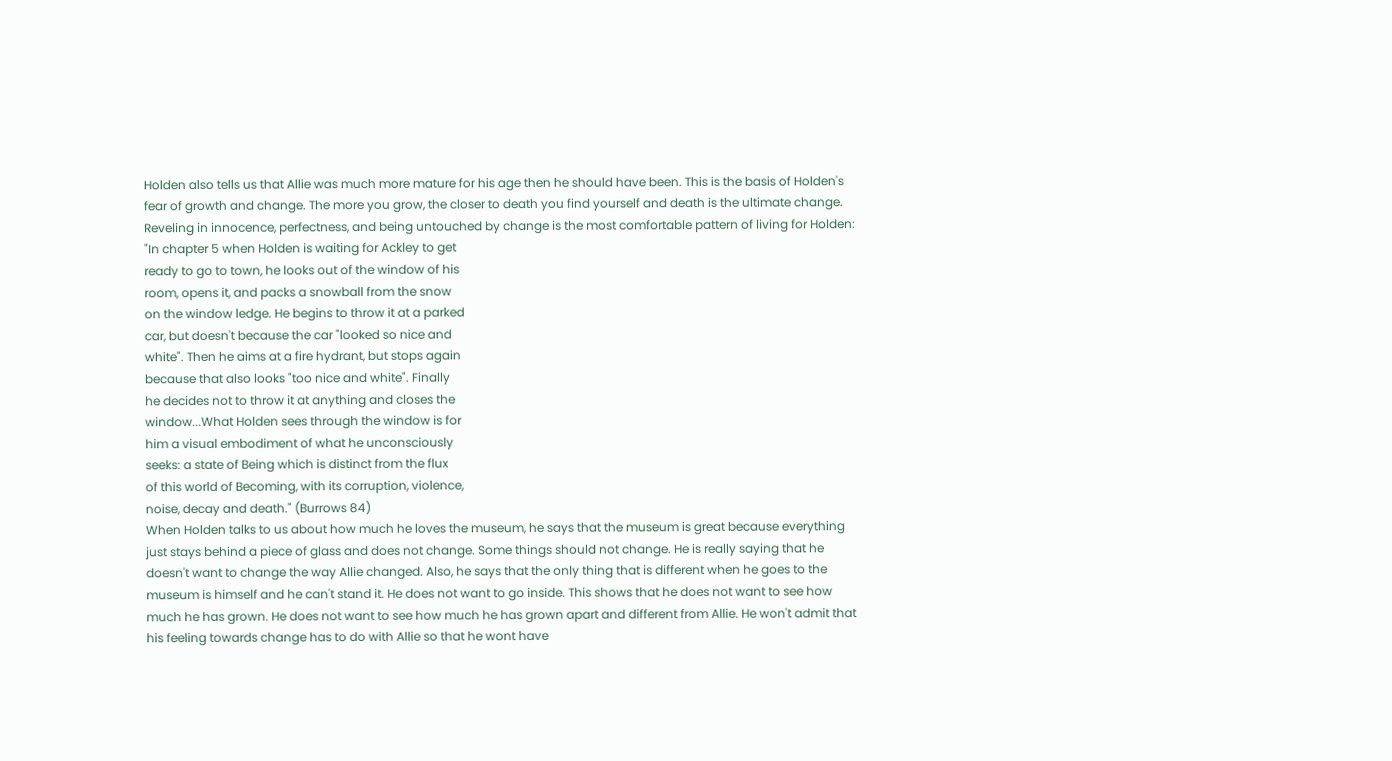Holden also tells us that Allie was much more mature for his age then he should have been. This is the basis of Holden's fear of growth and change. The more you grow, the closer to death you find yourself and death is the ultimate change.
Reveling in innocence, perfectness, and being untouched by change is the most comfortable pattern of living for Holden:
"In chapter 5 when Holden is waiting for Ackley to get
ready to go to town, he looks out of the window of his
room, opens it, and packs a snowball from the snow
on the window ledge. He begins to throw it at a parked
car, but doesn't because the car "looked so nice and
white". Then he aims at a fire hydrant, but stops again
because that also looks "too nice and white". Finally
he decides not to throw it at anything and closes the
window...What Holden sees through the window is for
him a visual embodiment of what he unconsciously
seeks: a state of Being which is distinct from the flux
of this world of Becoming, with its corruption, violence,
noise, decay and death." (Burrows 84)
When Holden talks to us about how much he loves the museum, he says that the museum is great because everything just stays behind a piece of glass and does not change. Some things should not change. He is really saying that he doesn't want to change the way Allie changed. Also, he says that the only thing that is different when he goes to the museum is himself and he can't stand it. He does not want to go inside. This shows that he does not want to see how much he has grown. He does not want to see how much he has grown apart and different from Allie. He won't admit that his feeling towards change has to do with Allie so that he wont have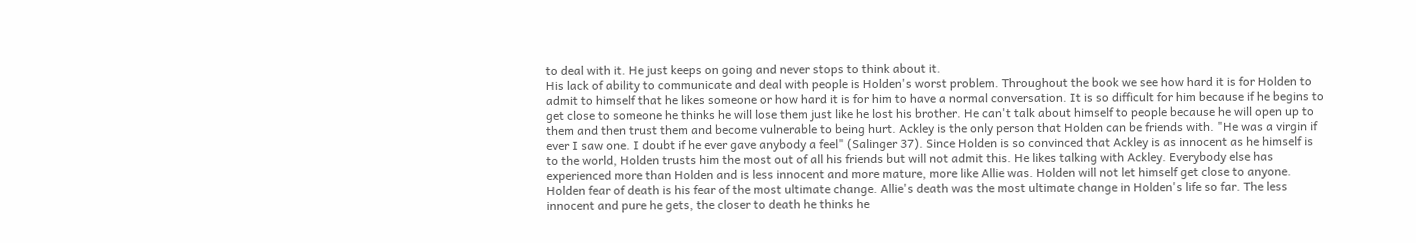to deal with it. He just keeps on going and never stops to think about it.
His lack of ability to communicate and deal with people is Holden's worst problem. Throughout the book we see how hard it is for Holden to admit to himself that he likes someone or how hard it is for him to have a normal conversation. It is so difficult for him because if he begins to get close to someone he thinks he will lose them just like he lost his brother. He can't talk about himself to people because he will open up to them and then trust them and become vulnerable to being hurt. Ackley is the only person that Holden can be friends with. "He was a virgin if ever I saw one. I doubt if he ever gave anybody a feel" (Salinger 37). Since Holden is so convinced that Ackley is as innocent as he himself is to the world, Holden trusts him the most out of all his friends but will not admit this. He likes talking with Ackley. Everybody else has experienced more than Holden and is less innocent and more mature, more like Allie was. Holden will not let himself get close to anyone.
Holden fear of death is his fear of the most ultimate change. Allie's death was the most ultimate change in Holden's life so far. The less innocent and pure he gets, the closer to death he thinks he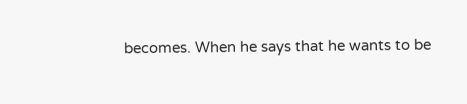becomes. When he says that he wants to be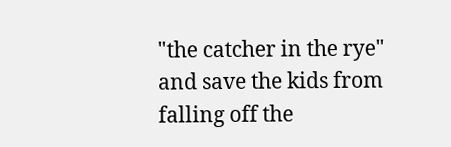"the catcher in the rye" and save the kids from falling off the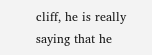cliff, he is really saying that he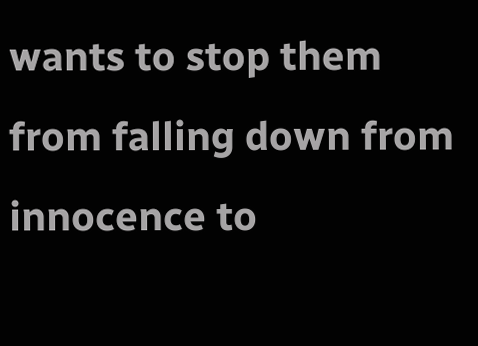wants to stop them from falling down from innocence to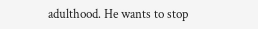adulthood. He wants to stop